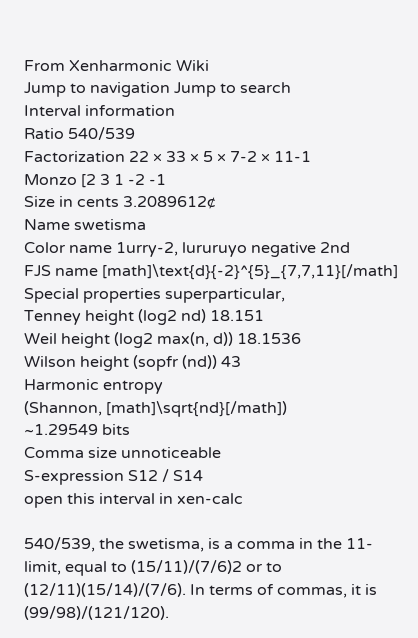From Xenharmonic Wiki
Jump to navigation Jump to search
Interval information
Ratio 540/539
Factorization 22 × 33 × 5 × 7-2 × 11-1
Monzo [2 3 1 -2 -1
Size in cents 3.2089612¢
Name swetisma
Color name 1urry-2, lururuyo negative 2nd
FJS name [math]\text{d}{-2}^{5}_{7,7,11}[/math]
Special properties superparticular,
Tenney height (log2 nd) 18.151
Weil height (log2 max(n, d)) 18.1536
Wilson height (sopfr (nd)) 43
Harmonic entropy
(Shannon, [math]\sqrt{nd}[/math])
~1.29549 bits
Comma size unnoticeable
S-expression S12 / S14
open this interval in xen-calc

540/539, the swetisma, is a comma in the 11-limit, equal to (15/11)/(7/6)2 or to (12/11)(15/14)/(7/6). In terms of commas, it is (99/98)/(121/120).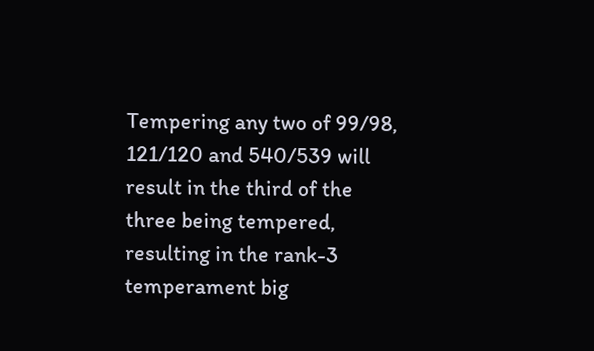Tempering any two of 99/98, 121/120 and 540/539 will result in the third of the three being tempered, resulting in the rank-3 temperament big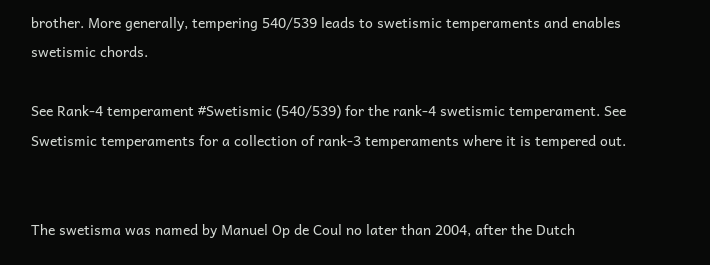brother. More generally, tempering 540/539 leads to swetismic temperaments and enables swetismic chords.

See Rank-4 temperament #Swetismic (540/539) for the rank-4 swetismic temperament. See Swetismic temperaments for a collection of rank-3 temperaments where it is tempered out.


The swetisma was named by Manuel Op de Coul no later than 2004, after the Dutch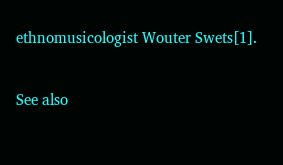ethnomusicologist Wouter Swets[1].

See also